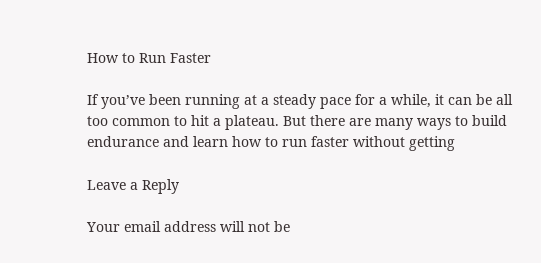How to Run Faster

If you’ve been running at a steady pace for a while, it can be all too common to hit a plateau. But there are many ways to build endurance and learn how to run faster without getting

Leave a Reply

Your email address will not be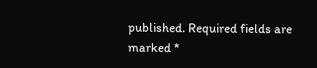published. Required fields are marked *